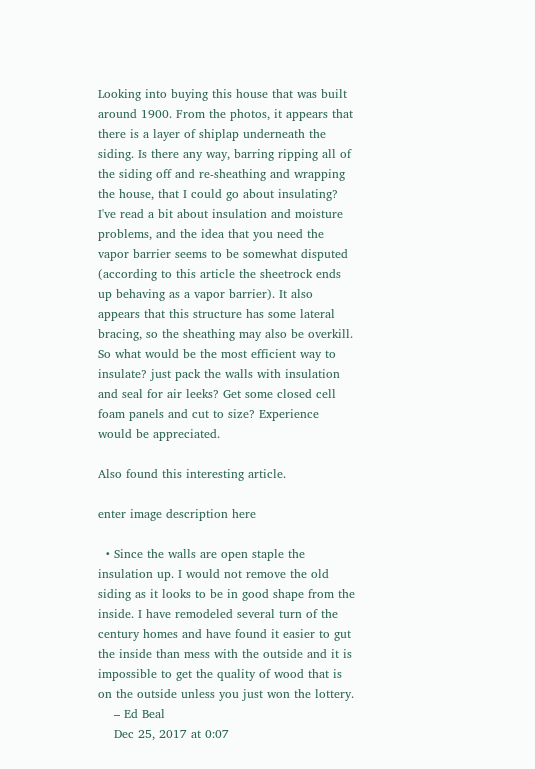Looking into buying this house that was built around 1900. From the photos, it appears that there is a layer of shiplap underneath the siding. Is there any way, barring ripping all of the siding off and re-sheathing and wrapping the house, that I could go about insulating? I've read a bit about insulation and moisture problems, and the idea that you need the vapor barrier seems to be somewhat disputed (according to this article the sheetrock ends up behaving as a vapor barrier). It also appears that this structure has some lateral bracing, so the sheathing may also be overkill. So what would be the most efficient way to insulate? just pack the walls with insulation and seal for air leeks? Get some closed cell foam panels and cut to size? Experience would be appreciated.

Also found this interesting article.

enter image description here

  • Since the walls are open staple the insulation up. I would not remove the old siding as it looks to be in good shape from the inside. I have remodeled several turn of the century homes and have found it easier to gut the inside than mess with the outside and it is impossible to get the quality of wood that is on the outside unless you just won the lottery.
    – Ed Beal
    Dec 25, 2017 at 0:07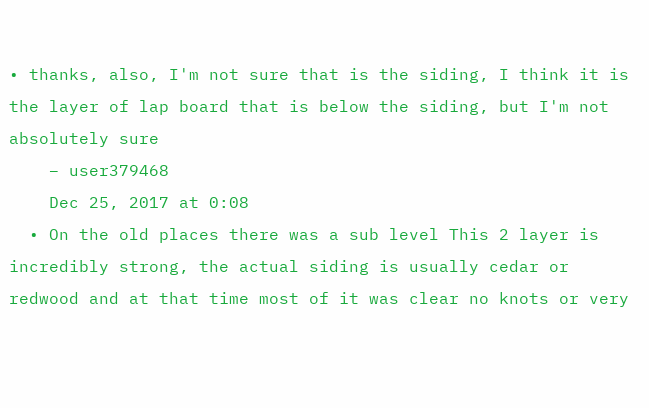• thanks, also, I'm not sure that is the siding, I think it is the layer of lap board that is below the siding, but I'm not absolutely sure
    – user379468
    Dec 25, 2017 at 0:08
  • On the old places there was a sub level This 2 layer is incredibly strong, the actual siding is usually cedar or redwood and at that time most of it was clear no knots or very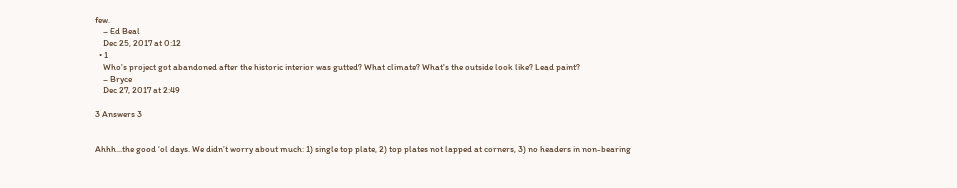few.
    – Ed Beal
    Dec 25, 2017 at 0:12
  • 1
    Who's project got abandoned after the historic interior was gutted? What climate? What's the outside look like? Lead paint?
    – Bryce
    Dec 27, 2017 at 2:49

3 Answers 3


Ahhh...the good ‘ol days. We didn’t worry about much: 1) single top plate, 2) top plates not lapped at corners, 3) no headers in non-bearing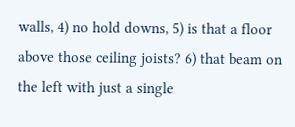walls, 4) no hold downs, 5) is that a floor above those ceiling joists? 6) that beam on the left with just a single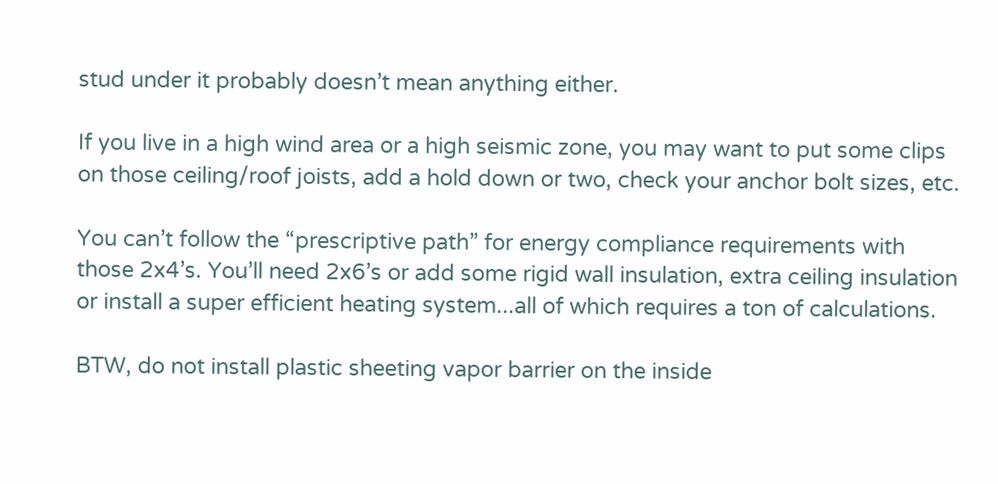stud under it probably doesn’t mean anything either.

If you live in a high wind area or a high seismic zone, you may want to put some clips on those ceiling/roof joists, add a hold down or two, check your anchor bolt sizes, etc.

You can’t follow the “prescriptive path” for energy compliance requirements with those 2x4’s. You’ll need 2x6’s or add some rigid wall insulation, extra ceiling insulation or install a super efficient heating system...all of which requires a ton of calculations.

BTW, do not install plastic sheeting vapor barrier on the inside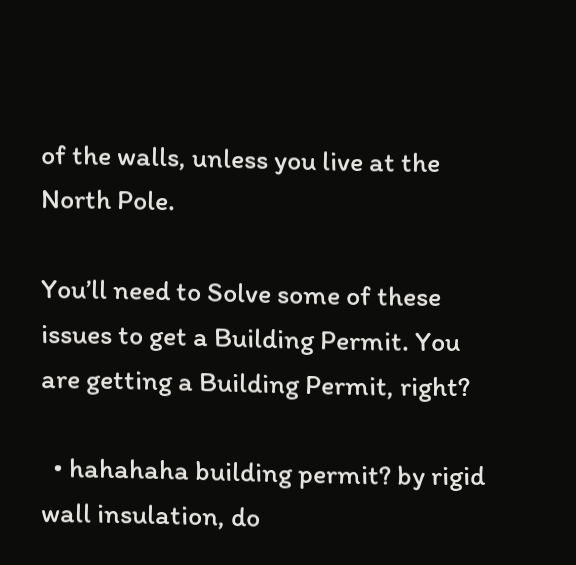of the walls, unless you live at the North Pole.

You’ll need to Solve some of these issues to get a Building Permit. You are getting a Building Permit, right?

  • hahahaha building permit? by rigid wall insulation, do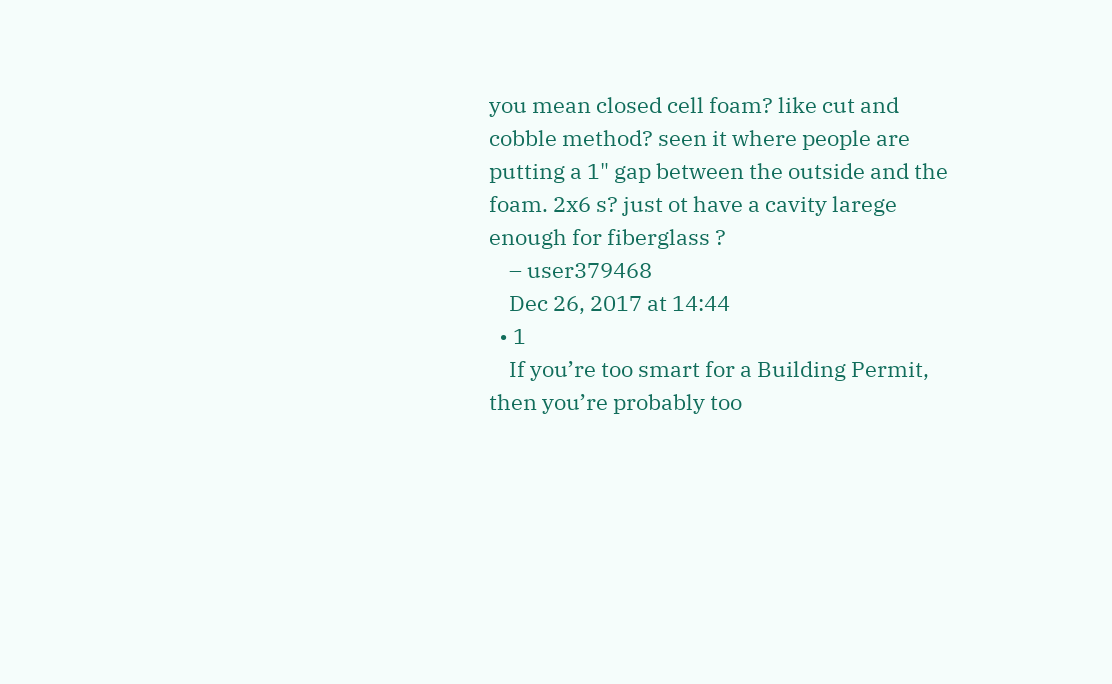you mean closed cell foam? like cut and cobble method? seen it where people are putting a 1" gap between the outside and the foam. 2x6 s? just ot have a cavity larege enough for fiberglass ?
    – user379468
    Dec 26, 2017 at 14:44
  • 1
    If you’re too smart for a Building Permit, then you’re probably too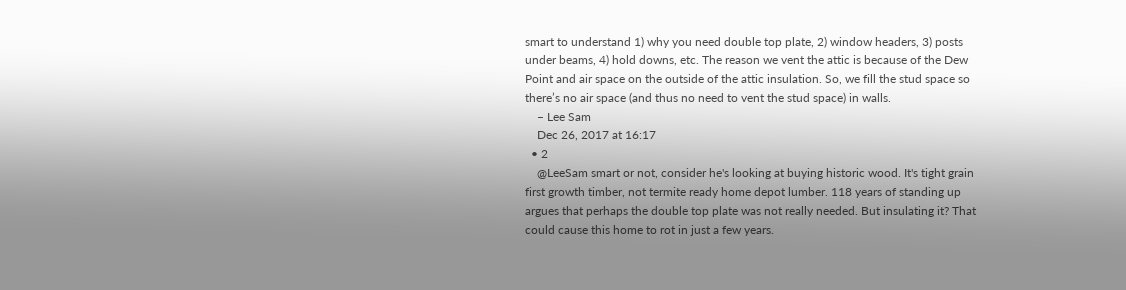smart to understand 1) why you need double top plate, 2) window headers, 3) posts under beams, 4) hold downs, etc. The reason we vent the attic is because of the Dew Point and air space on the outside of the attic insulation. So, we fill the stud space so there’s no air space (and thus no need to vent the stud space) in walls.
    – Lee Sam
    Dec 26, 2017 at 16:17
  • 2
    @LeeSam smart or not, consider he's looking at buying historic wood. It's tight grain first growth timber, not termite ready home depot lumber. 118 years of standing up argues that perhaps the double top plate was not really needed. But insulating it? That could cause this home to rot in just a few years.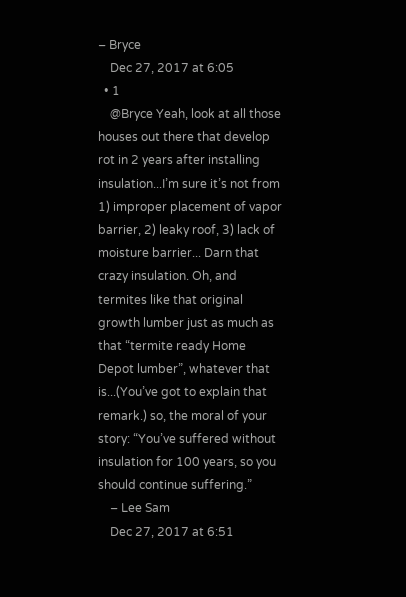– Bryce
    Dec 27, 2017 at 6:05
  • 1
    @Bryce Yeah, look at all those houses out there that develop rot in 2 years after installing insulation...I’m sure it’s not from 1) improper placement of vapor barrier, 2) leaky roof, 3) lack of moisture barrier... Darn that crazy insulation. Oh, and termites like that original growth lumber just as much as that “termite ready Home Depot lumber”, whatever that is...(You’ve got to explain that remark.) so, the moral of your story: “You’ve suffered without insulation for 100 years, so you should continue suffering.”
    – Lee Sam
    Dec 27, 2017 at 6:51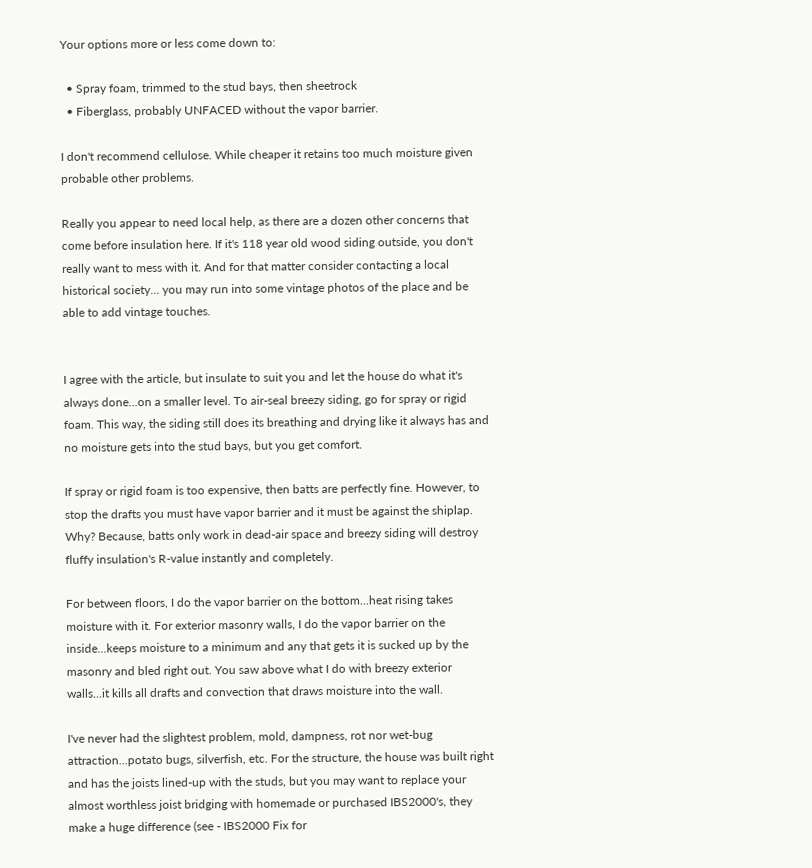Your options more or less come down to:

  • Spray foam, trimmed to the stud bays, then sheetrock
  • Fiberglass, probably UNFACED without the vapor barrier.

I don't recommend cellulose. While cheaper it retains too much moisture given probable other problems.

Really you appear to need local help, as there are a dozen other concerns that come before insulation here. If it's 118 year old wood siding outside, you don't really want to mess with it. And for that matter consider contacting a local historical society... you may run into some vintage photos of the place and be able to add vintage touches.


I agree with the article, but insulate to suit you and let the house do what it's always done...on a smaller level. To air-seal breezy siding, go for spray or rigid foam. This way, the siding still does its breathing and drying like it always has and no moisture gets into the stud bays, but you get comfort.

If spray or rigid foam is too expensive, then batts are perfectly fine. However, to stop the drafts you must have vapor barrier and it must be against the shiplap. Why? Because, batts only work in dead-air space and breezy siding will destroy fluffy insulation's R-value instantly and completely.

For between floors, I do the vapor barrier on the bottom...heat rising takes moisture with it. For exterior masonry walls, I do the vapor barrier on the inside...keeps moisture to a minimum and any that gets it is sucked up by the masonry and bled right out. You saw above what I do with breezy exterior walls...it kills all drafts and convection that draws moisture into the wall.

I've never had the slightest problem, mold, dampness, rot nor wet-bug attraction...potato bugs, silverfish, etc. For the structure, the house was built right and has the joists lined-up with the studs, but you may want to replace your almost worthless joist bridging with homemade or purchased IBS2000's, they make a huge difference (see - IBS2000 Fix for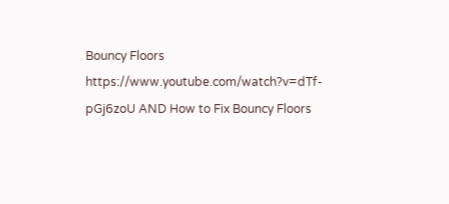Bouncy Floors https://www.youtube.com/watch?v=dTf-pGj6zoU AND How to Fix Bouncy Floors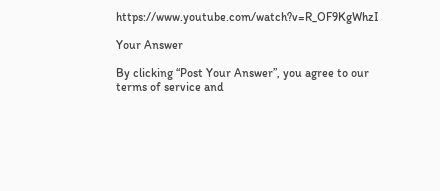https://www.youtube.com/watch?v=R_OF9KgWhzI

Your Answer

By clicking “Post Your Answer”, you agree to our terms of service and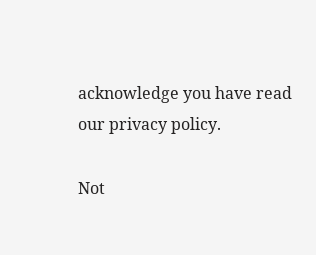acknowledge you have read our privacy policy.

Not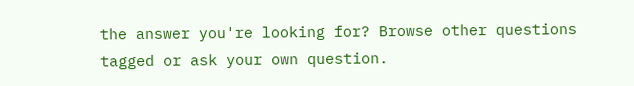the answer you're looking for? Browse other questions tagged or ask your own question.